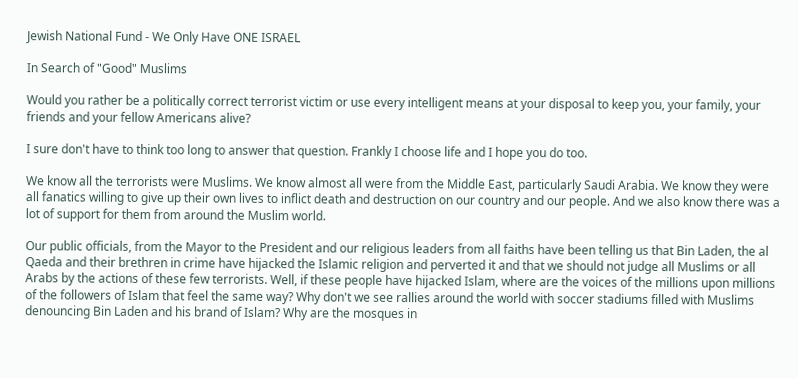Jewish National Fund - We Only Have ONE ISRAEL

In Search of "Good" Muslims

Would you rather be a politically correct terrorist victim or use every intelligent means at your disposal to keep you, your family, your friends and your fellow Americans alive?

I sure don't have to think too long to answer that question. Frankly I choose life and I hope you do too.

We know all the terrorists were Muslims. We know almost all were from the Middle East, particularly Saudi Arabia. We know they were all fanatics willing to give up their own lives to inflict death and destruction on our country and our people. And we also know there was a lot of support for them from around the Muslim world.

Our public officials, from the Mayor to the President and our religious leaders from all faiths have been telling us that Bin Laden, the al Qaeda and their brethren in crime have hijacked the Islamic religion and perverted it and that we should not judge all Muslims or all Arabs by the actions of these few terrorists. Well, if these people have hijacked Islam, where are the voices of the millions upon millions of the followers of Islam that feel the same way? Why don't we see rallies around the world with soccer stadiums filled with Muslims denouncing Bin Laden and his brand of Islam? Why are the mosques in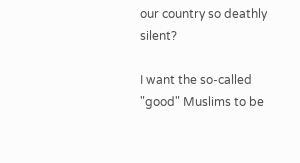our country so deathly silent?

I want the so-called "good" Muslims to be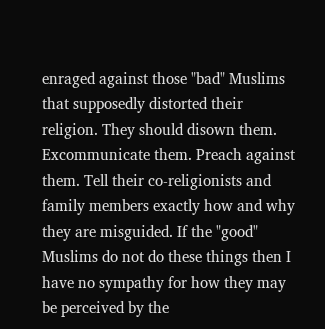enraged against those "bad" Muslims that supposedly distorted their religion. They should disown them. Excommunicate them. Preach against them. Tell their co-religionists and family members exactly how and why they are misguided. If the "good" Muslims do not do these things then I have no sympathy for how they may be perceived by the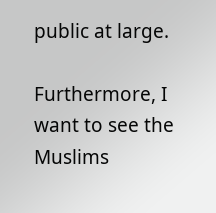public at large.

Furthermore, I want to see the Muslims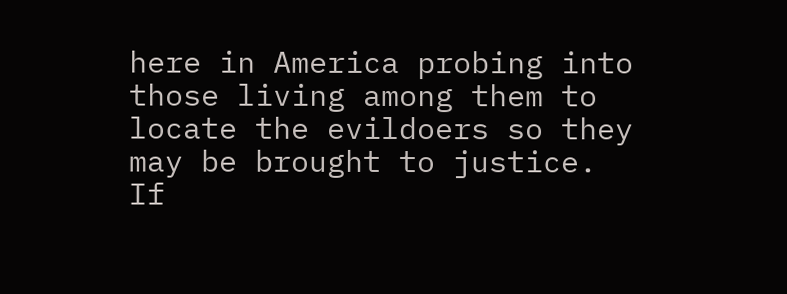here in America probing into those living among them to locate the evildoers so they may be brought to justice. If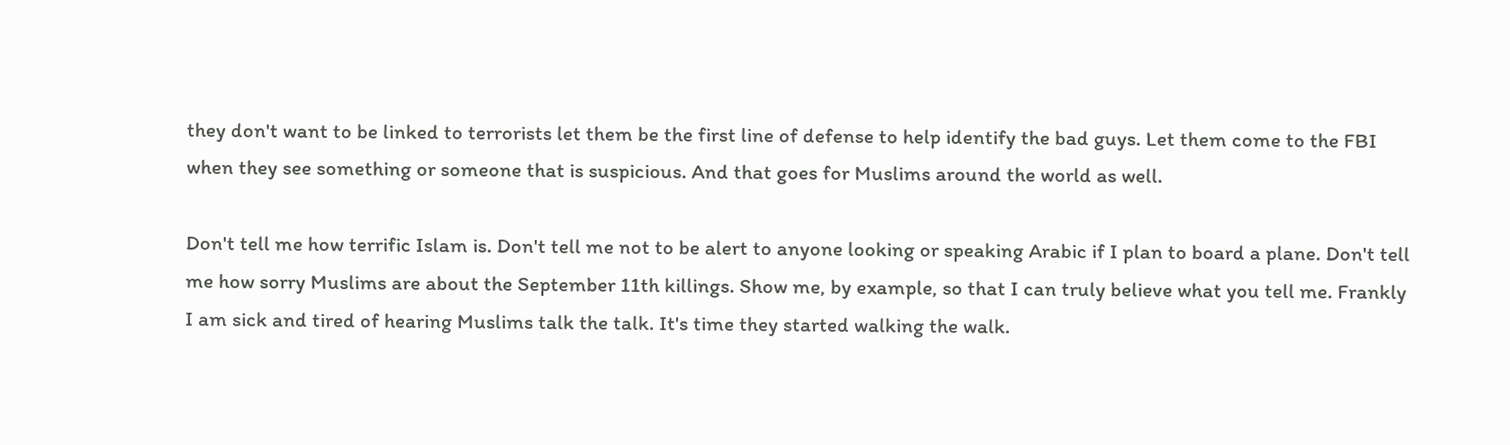they don't want to be linked to terrorists let them be the first line of defense to help identify the bad guys. Let them come to the FBI when they see something or someone that is suspicious. And that goes for Muslims around the world as well.

Don't tell me how terrific Islam is. Don't tell me not to be alert to anyone looking or speaking Arabic if I plan to board a plane. Don't tell me how sorry Muslims are about the September 11th killings. Show me, by example, so that I can truly believe what you tell me. Frankly I am sick and tired of hearing Muslims talk the talk. It's time they started walking the walk.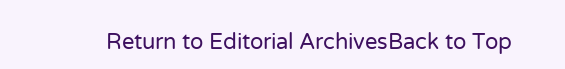Return to Editorial ArchivesBack to Top